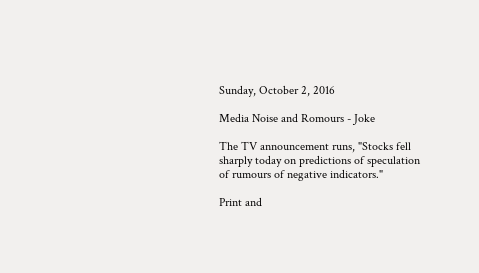Sunday, October 2, 2016

Media Noise and Romours - Joke

The TV announcement runs, "Stocks fell sharply today on predictions of speculation of rumours of negative indicators."

Print and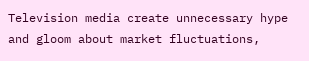Television media create unnecessary hype and gloom about market fluctuations,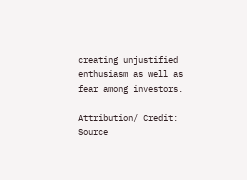creating unjustified enthusiasm as well as fear among investors.

Attribution/ Credit:
Source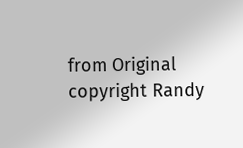from Original copyright Randy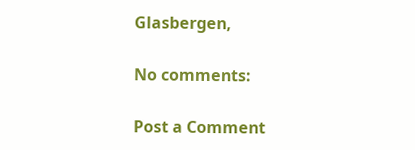Glasbergen,

No comments:

Post a Comment